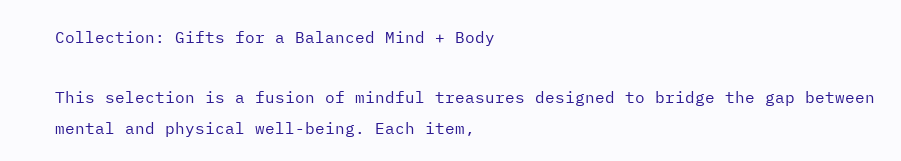Collection: Gifts for a Balanced Mind + Body

This selection is a fusion of mindful treasures designed to bridge the gap between mental and physical well-being. Each item,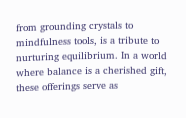from grounding crystals to mindfulness tools, is a tribute to nurturing equilibrium. In a world where balance is a cherished gift, these offerings serve as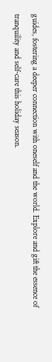guides, fostering a deeper connection with oneself and the world. Explore and gift the essence of tranquility and self-care this holiday season.